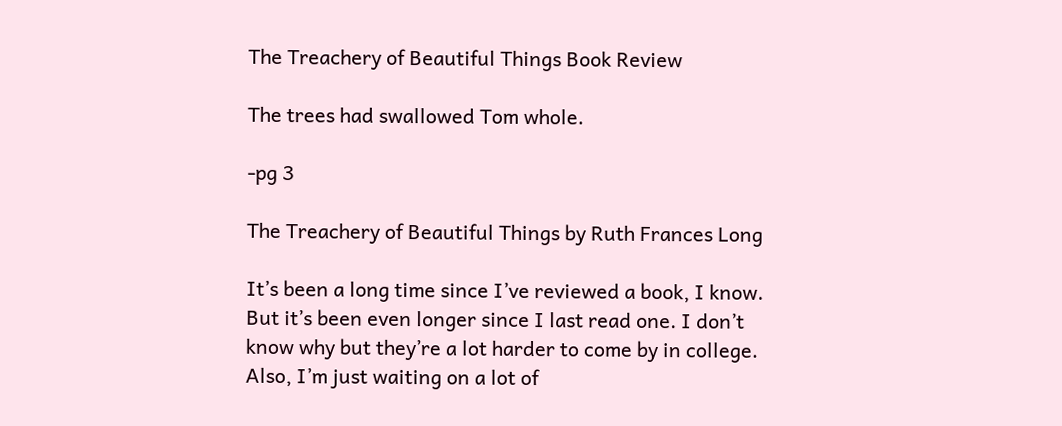The Treachery of Beautiful Things Book Review

The trees had swallowed Tom whole.

-pg 3

The Treachery of Beautiful Things by Ruth Frances Long

It’s been a long time since I’ve reviewed a book, I know. But it’s been even longer since I last read one. I don’t know why but they’re a lot harder to come by in college. Also, I’m just waiting on a lot of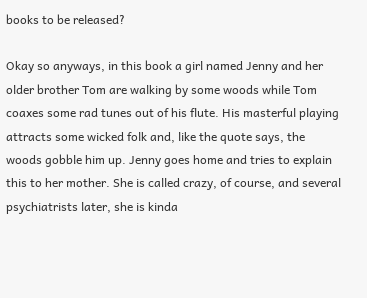books to be released?

Okay so anyways, in this book a girl named Jenny and her older brother Tom are walking by some woods while Tom coaxes some rad tunes out of his flute. His masterful playing attracts some wicked folk and, like the quote says, the woods gobble him up. Jenny goes home and tries to explain this to her mother. She is called crazy, of course, and several psychiatrists later, she is kinda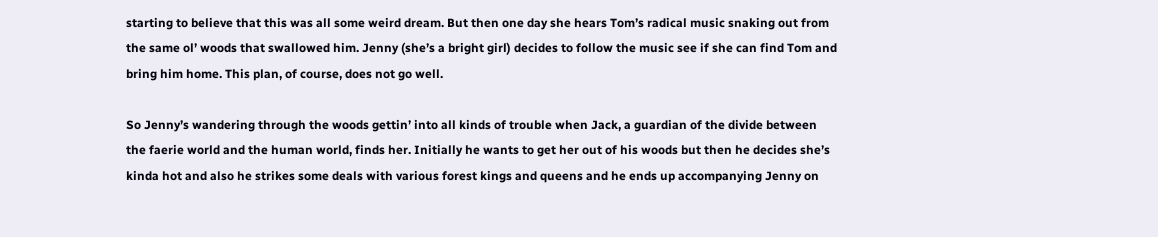starting to believe that this was all some weird dream. But then one day she hears Tom’s radical music snaking out from the same ol’ woods that swallowed him. Jenny (she’s a bright girl) decides to follow the music see if she can find Tom and bring him home. This plan, of course, does not go well.

So Jenny’s wandering through the woods gettin’ into all kinds of trouble when Jack, a guardian of the divide between the faerie world and the human world, finds her. Initially he wants to get her out of his woods but then he decides she’s kinda hot and also he strikes some deals with various forest kings and queens and he ends up accompanying Jenny on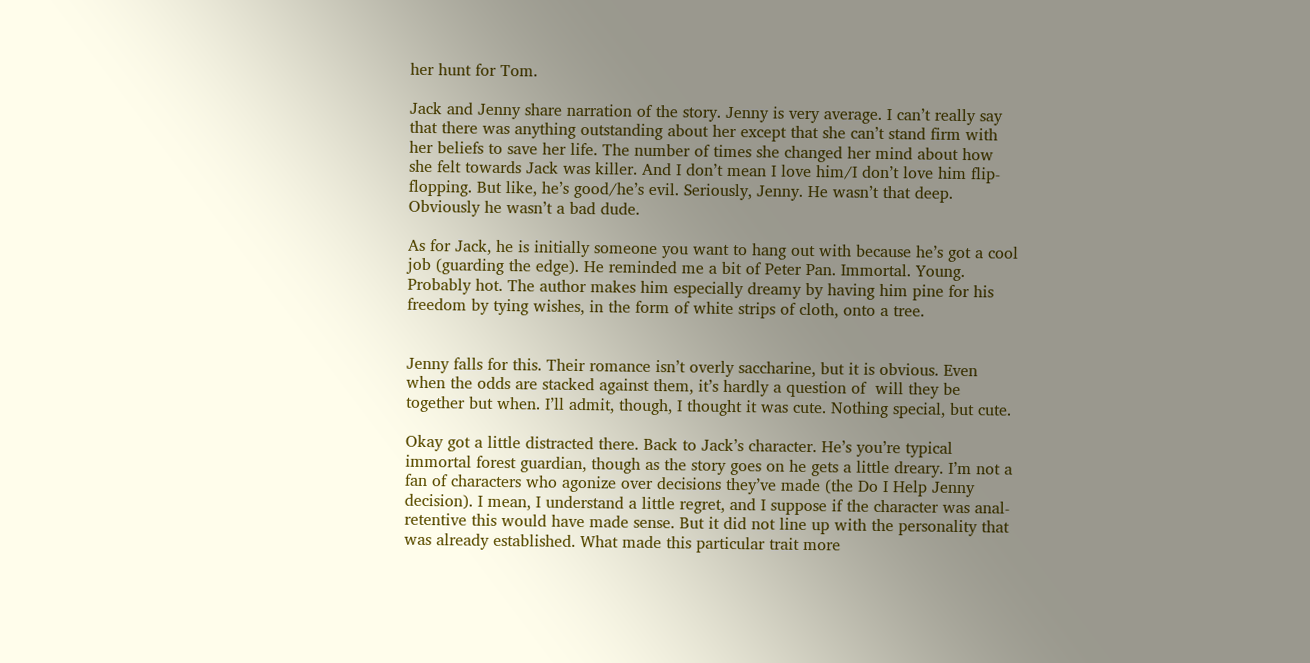her hunt for Tom.

Jack and Jenny share narration of the story. Jenny is very average. I can’t really say that there was anything outstanding about her except that she can’t stand firm with her beliefs to save her life. The number of times she changed her mind about how she felt towards Jack was killer. And I don’t mean I love him/I don’t love him flip-flopping. But like, he’s good/he’s evil. Seriously, Jenny. He wasn’t that deep. Obviously he wasn’t a bad dude.

As for Jack, he is initially someone you want to hang out with because he’s got a cool job (guarding the edge). He reminded me a bit of Peter Pan. Immortal. Young. Probably hot. The author makes him especially dreamy by having him pine for his freedom by tying wishes, in the form of white strips of cloth, onto a tree.


Jenny falls for this. Their romance isn’t overly saccharine, but it is obvious. Even when the odds are stacked against them, it’s hardly a question of  will they be together but when. I’ll admit, though, I thought it was cute. Nothing special, but cute.

Okay got a little distracted there. Back to Jack’s character. He’s you’re typical immortal forest guardian, though as the story goes on he gets a little dreary. I’m not a fan of characters who agonize over decisions they’ve made (the Do I Help Jenny decision). I mean, I understand a little regret, and I suppose if the character was anal-retentive this would have made sense. But it did not line up with the personality that was already established. What made this particular trait more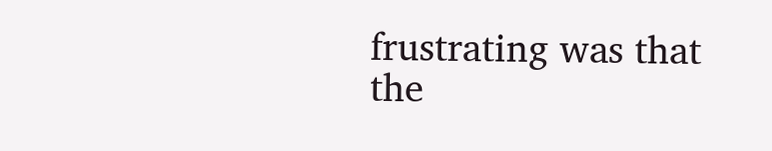frustrating was that the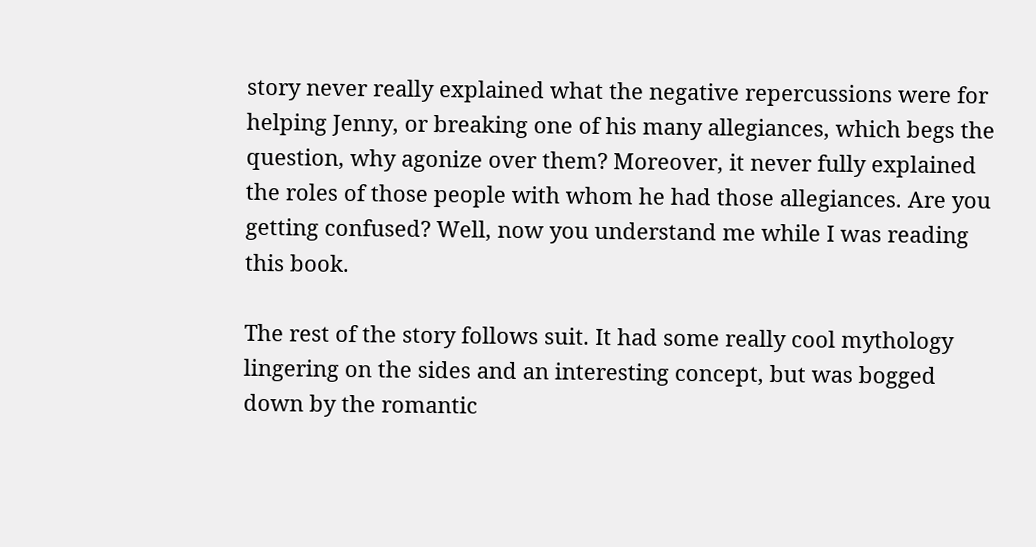story never really explained what the negative repercussions were for helping Jenny, or breaking one of his many allegiances, which begs the question, why agonize over them? Moreover, it never fully explained the roles of those people with whom he had those allegiances. Are you getting confused? Well, now you understand me while I was reading this book.

The rest of the story follows suit. It had some really cool mythology lingering on the sides and an interesting concept, but was bogged down by the romantic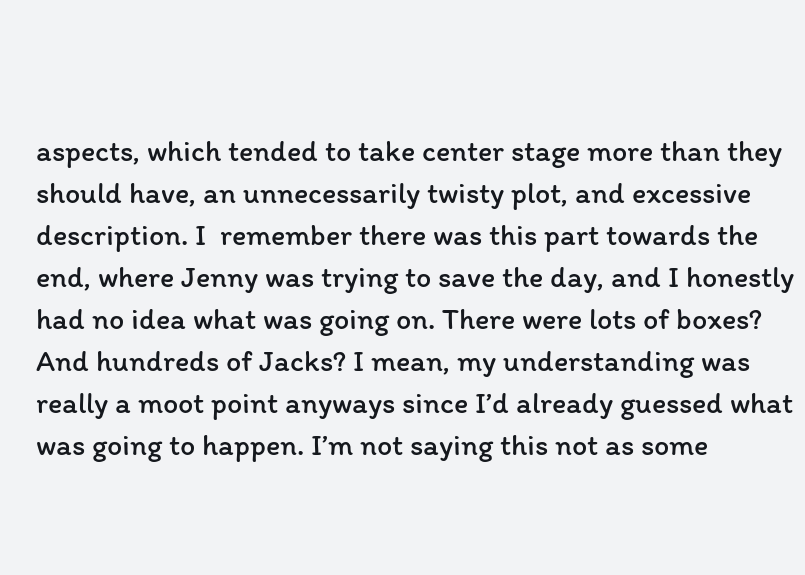aspects, which tended to take center stage more than they should have, an unnecessarily twisty plot, and excessive description. I  remember there was this part towards the end, where Jenny was trying to save the day, and I honestly had no idea what was going on. There were lots of boxes? And hundreds of Jacks? I mean, my understanding was really a moot point anyways since I’d already guessed what was going to happen. I’m not saying this not as some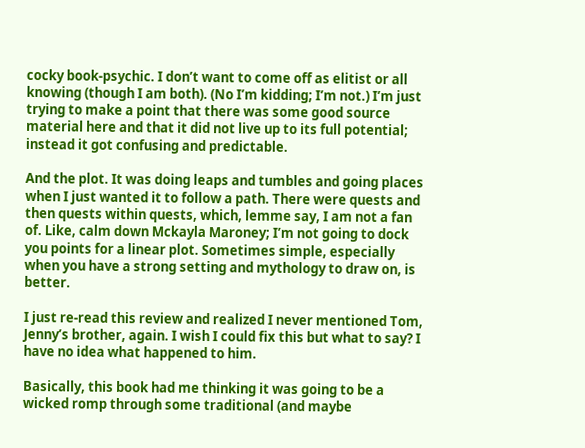cocky book-psychic. I don’t want to come off as elitist or all knowing (though I am both). (No I’m kidding; I’m not.) I’m just trying to make a point that there was some good source material here and that it did not live up to its full potential; instead it got confusing and predictable.

And the plot. It was doing leaps and tumbles and going places when I just wanted it to follow a path. There were quests and then quests within quests, which, lemme say, I am not a fan of. Like, calm down Mckayla Maroney; I’m not going to dock you points for a linear plot. Sometimes simple, especially when you have a strong setting and mythology to draw on, is better.

I just re-read this review and realized I never mentioned Tom, Jenny’s brother, again. I wish I could fix this but what to say? I have no idea what happened to him.

Basically, this book had me thinking it was going to be a wicked romp through some traditional (and maybe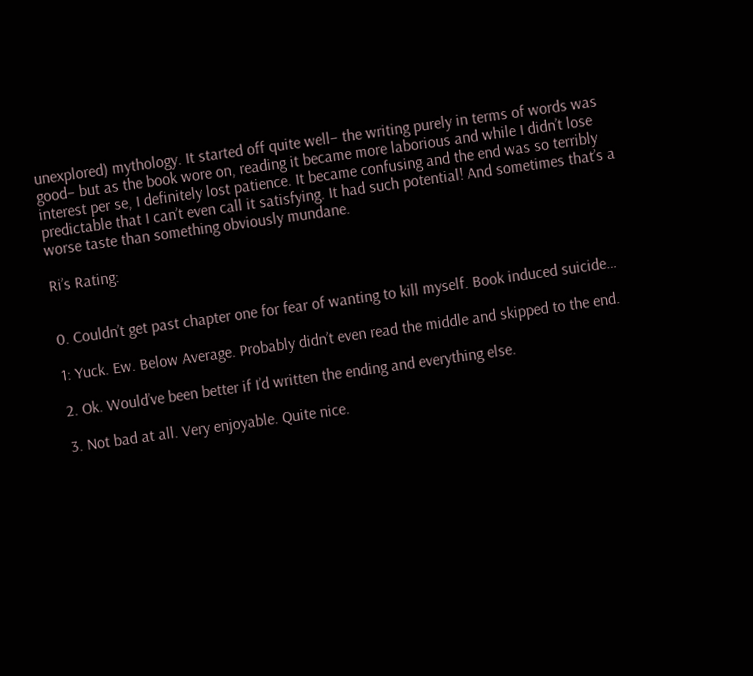unexplored) mythology. It started off quite well– the writing purely in terms of words was good– but as the book wore on, reading it became more laborious and while I didn’t lose interest per se, I definitely lost patience. It became confusing and the end was so terribly predictable that I can’t even call it satisfying. It had such potential! And sometimes that’s a worse taste than something obviously mundane.

Ri’s Rating:


0. Couldn’t get past chapter one for fear of wanting to kill myself. Book induced suicide…

1: Yuck. Ew. Below Average. Probably didn’t even read the middle and skipped to the end.

2. Ok. Would’ve been better if I’d written the ending and everything else.

3. Not bad at all. Very enjoyable. Quite nice.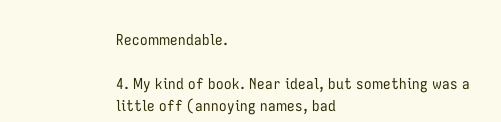Recommendable.

4. My kind of book. Near ideal, but something was a little off (annoying names, bad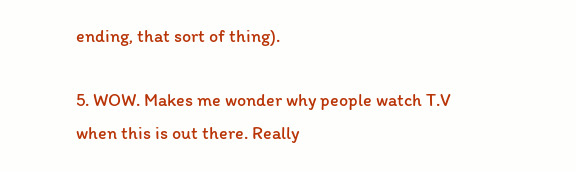ending, that sort of thing).

5. WOW. Makes me wonder why people watch T.V when this is out there. Really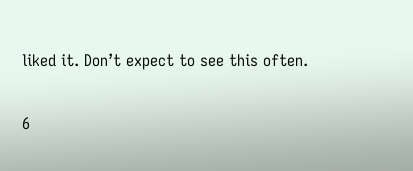liked it. Don’t expect to see this often.

6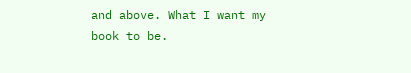and above. What I want my book to be.